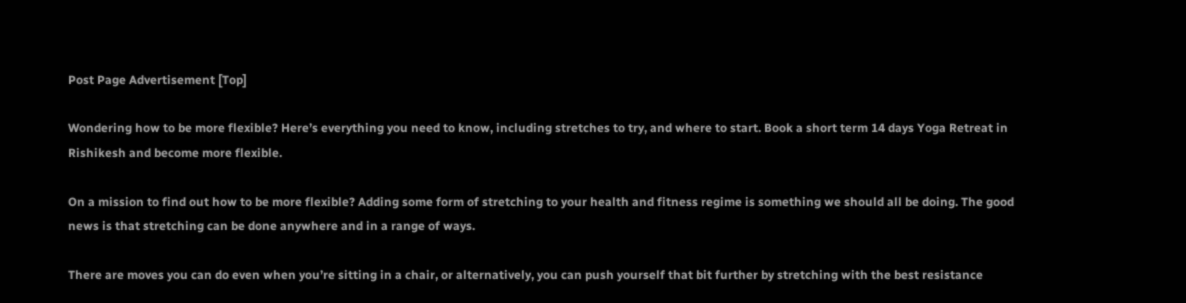Post Page Advertisement [Top]

Wondering how to be more flexible? Here’s everything you need to know, including stretches to try, and where to start. Book a short term 14 days Yoga Retreat in Rishikesh and become more flexible.

On a mission to find out how to be more flexible? Adding some form of stretching to your health and fitness regime is something we should all be doing. The good news is that stretching can be done anywhere and in a range of ways.

There are moves you can do even when you’re sitting in a chair, or alternatively, you can push yourself that bit further by stretching with the best resistance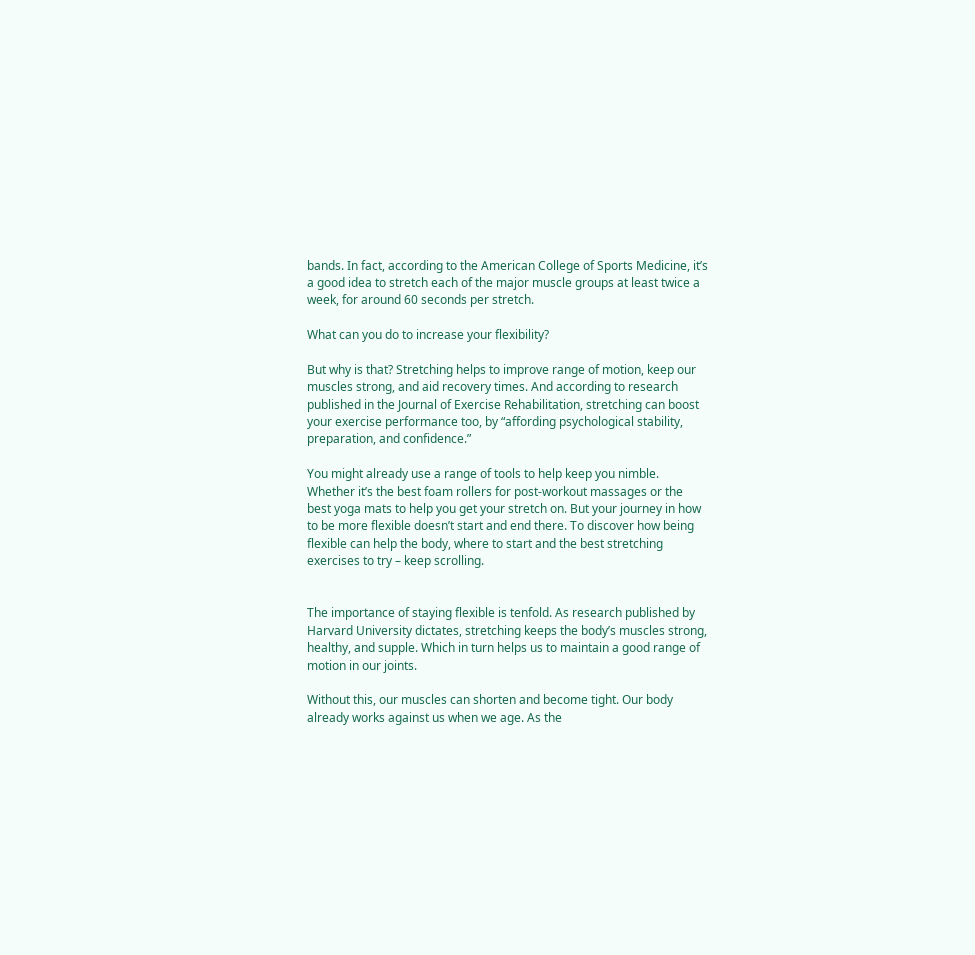bands. In fact, according to the American College of Sports Medicine, it’s a good idea to stretch each of the major muscle groups at least twice a week, for around 60 seconds per stretch.

What can you do to increase your flexibility?

But why is that? Stretching helps to improve range of motion, keep our muscles strong, and aid recovery times. And according to research published in the Journal of Exercise Rehabilitation, stretching can boost your exercise performance too, by “affording psychological stability, preparation, and confidence.”

You might already use a range of tools to help keep you nimble. Whether it’s the best foam rollers for post-workout massages or the best yoga mats to help you get your stretch on. But your journey in how to be more flexible doesn’t start and end there. To discover how being flexible can help the body, where to start and the best stretching exercises to try – keep scrolling.


The importance of staying flexible is tenfold. As research published by Harvard University dictates, stretching keeps the body’s muscles strong, healthy, and supple. Which in turn helps us to maintain a good range of motion in our joints.

Without this, our muscles can shorten and become tight. Our body already works against us when we age. As the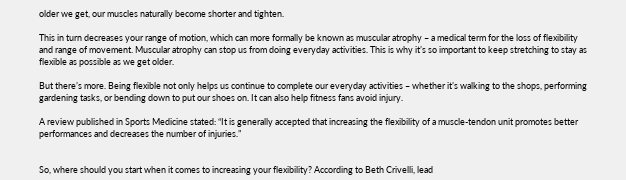older we get, our muscles naturally become shorter and tighten.

This in turn decreases your range of motion, which can more formally be known as muscular atrophy – a medical term for the loss of flexibility and range of movement. Muscular atrophy can stop us from doing everyday activities. This is why it’s so important to keep stretching to stay as flexible as possible as we get older.

But there’s more. Being flexible not only helps us continue to complete our everyday activities – whether it’s walking to the shops, performing gardening tasks, or bending down to put our shoes on. It can also help fitness fans avoid injury.

A review published in Sports Medicine stated: “It is generally accepted that increasing the flexibility of a muscle-tendon unit promotes better performances and decreases the number of injuries.”


So, where should you start when it comes to increasing your flexibility? According to Beth Crivelli, lead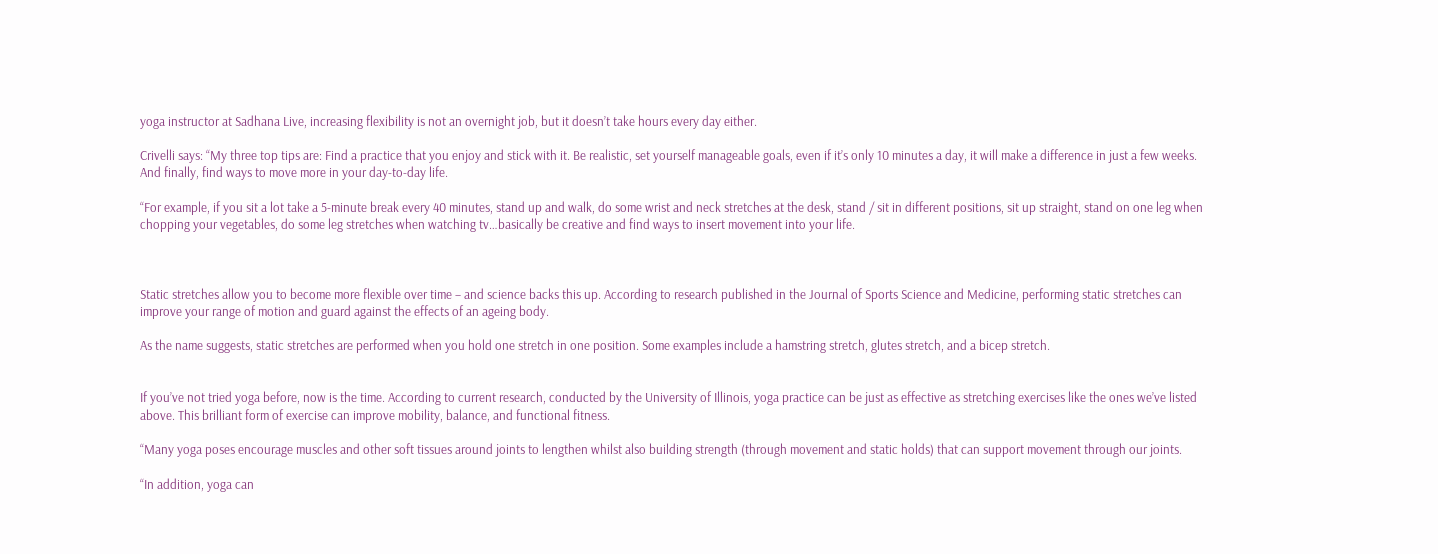yoga instructor at Sadhana Live, increasing flexibility is not an overnight job, but it doesn’t take hours every day either.

Crivelli says: “My three top tips are: Find a practice that you enjoy and stick with it. Be realistic, set yourself manageable goals, even if it’s only 10 minutes a day, it will make a difference in just a few weeks. And finally, find ways to move more in your day-to-day life.

“For example, if you sit a lot take a 5-minute break every 40 minutes, stand up and walk, do some wrist and neck stretches at the desk, stand / sit in different positions, sit up straight, stand on one leg when chopping your vegetables, do some leg stretches when watching tv…basically be creative and find ways to insert movement into your life.



Static stretches allow you to become more flexible over time – and science backs this up. According to research published in the Journal of Sports Science and Medicine, performing static stretches can improve your range of motion and guard against the effects of an ageing body.

As the name suggests, static stretches are performed when you hold one stretch in one position. Some examples include a hamstring stretch, glutes stretch, and a bicep stretch.


If you’ve not tried yoga before, now is the time. According to current research, conducted by the University of Illinois, yoga practice can be just as effective as stretching exercises like the ones we’ve listed above. This brilliant form of exercise can improve mobility, balance, and functional fitness.

“Many yoga poses encourage muscles and other soft tissues around joints to lengthen whilst also building strength (through movement and static holds) that can support movement through our joints.

“In addition, yoga can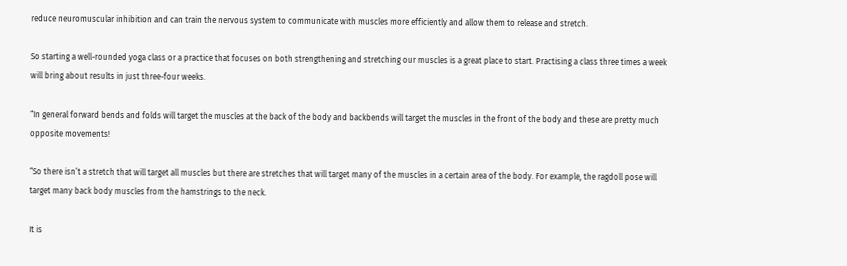reduce neuromuscular inhibition and can train the nervous system to communicate with muscles more efficiently and allow them to release and stretch.

So starting a well-rounded yoga class or a practice that focuses on both strengthening and stretching our muscles is a great place to start. Practising a class three times a week will bring about results in just three-four weeks.

“In general forward bends and folds will target the muscles at the back of the body and backbends will target the muscles in the front of the body and these are pretty much opposite movements!

“So there isn’t a stretch that will target all muscles but there are stretches that will target many of the muscles in a certain area of the body. For example, the ragdoll pose will target many back body muscles from the hamstrings to the neck.

It is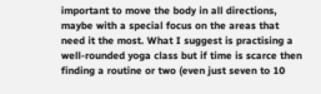important to move the body in all directions, maybe with a special focus on the areas that need it the most. What I suggest is practising a well-rounded yoga class but if time is scarce then finding a routine or two (even just seven to 10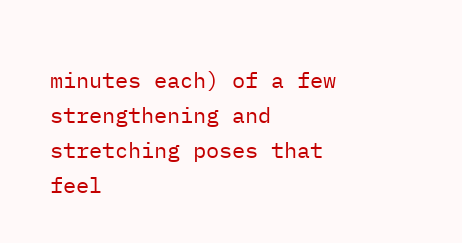minutes each) of a few strengthening and stretching poses that feel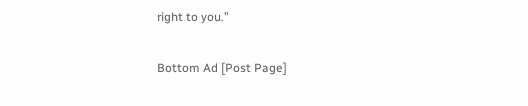right to you.”

Bottom Ad [Post Page]